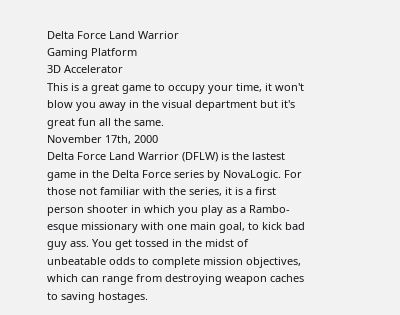Delta Force Land Warrior
Gaming Platform
3D Accelerator
This is a great game to occupy your time, it won't blow you away in the visual department but it's great fun all the same.
November 17th, 2000
Delta Force Land Warrior (DFLW) is the lastest game in the Delta Force series by NovaLogic. For those not familiar with the series, it is a first person shooter in which you play as a Rambo-esque missionary with one main goal, to kick bad guy ass. You get tossed in the midst of unbeatable odds to complete mission objectives, which can range from destroying weapon caches to saving hostages.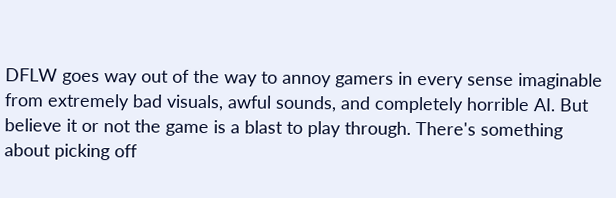DFLW goes way out of the way to annoy gamers in every sense imaginable from extremely bad visuals, awful sounds, and completely horrible AI. But believe it or not the game is a blast to play through. There's something about picking off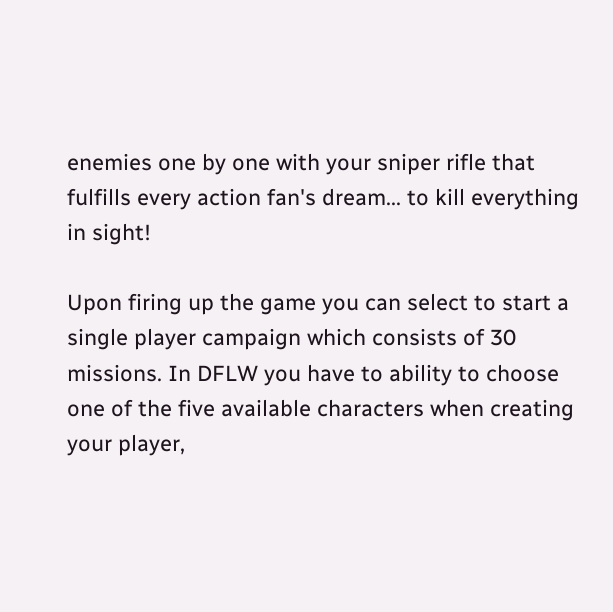enemies one by one with your sniper rifle that fulfills every action fan's dream... to kill everything in sight!

Upon firing up the game you can select to start a single player campaign which consists of 30 missions. In DFLW you have to ability to choose one of the five available characters when creating your player,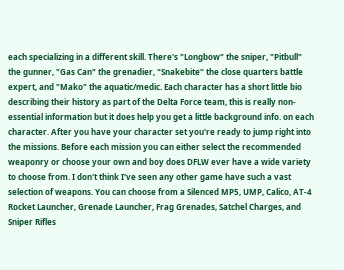each specializing in a different skill. There's "Longbow" the sniper, "Pitbull" the gunner, "Gas Can" the grenadier, "Snakebite" the close quarters battle expert, and "Mako" the aquatic/medic. Each character has a short little bio describing their history as part of the Delta Force team, this is really non-essential information but it does help you get a little background info. on each character. After you have your character set you're ready to jump right into the missions. Before each mission you can either select the recommended weaponry or choose your own and boy does DFLW ever have a wide variety to choose from. I don't think I've seen any other game have such a vast selection of weapons. You can choose from a Silenced MP5, UMP, Calico, AT-4 Rocket Launcher, Grenade Launcher, Frag Grenades, Satchel Charges, and Sniper Rifles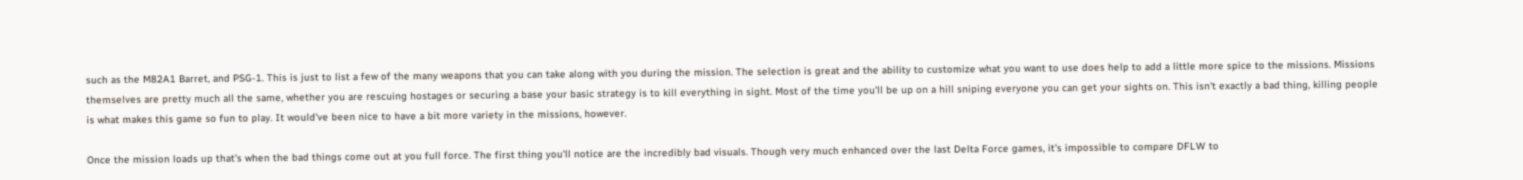such as the M82A1 Barret, and PSG-1. This is just to list a few of the many weapons that you can take along with you during the mission. The selection is great and the ability to customize what you want to use does help to add a little more spice to the missions. Missions themselves are pretty much all the same, whether you are rescuing hostages or securing a base your basic strategy is to kill everything in sight. Most of the time you'll be up on a hill sniping everyone you can get your sights on. This isn't exactly a bad thing, killing people is what makes this game so fun to play. It would've been nice to have a bit more variety in the missions, however.

Once the mission loads up that's when the bad things come out at you full force. The first thing you'll notice are the incredibly bad visuals. Though very much enhanced over the last Delta Force games, it's impossible to compare DFLW to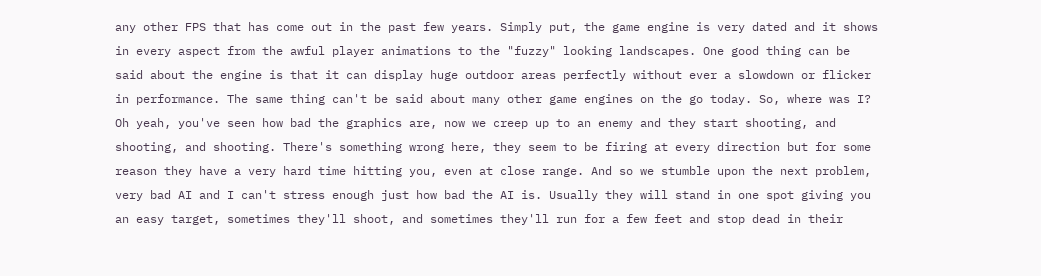any other FPS that has come out in the past few years. Simply put, the game engine is very dated and it shows in every aspect from the awful player animations to the "fuzzy" looking landscapes. One good thing can be said about the engine is that it can display huge outdoor areas perfectly without ever a slowdown or flicker in performance. The same thing can't be said about many other game engines on the go today. So, where was I? Oh yeah, you've seen how bad the graphics are, now we creep up to an enemy and they start shooting, and shooting, and shooting. There's something wrong here, they seem to be firing at every direction but for some reason they have a very hard time hitting you, even at close range. And so we stumble upon the next problem, very bad AI and I can't stress enough just how bad the AI is. Usually they will stand in one spot giving you an easy target, sometimes they'll shoot, and sometimes they'll run for a few feet and stop dead in their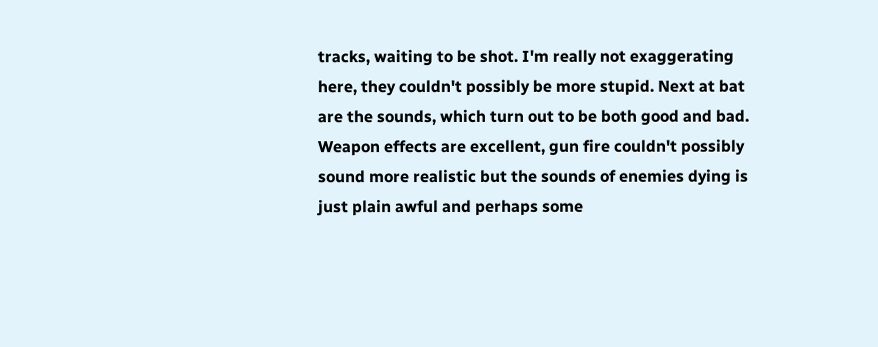tracks, waiting to be shot. I'm really not exaggerating here, they couldn't possibly be more stupid. Next at bat are the sounds, which turn out to be both good and bad. Weapon effects are excellent, gun fire couldn't possibly sound more realistic but the sounds of enemies dying is just plain awful and perhaps some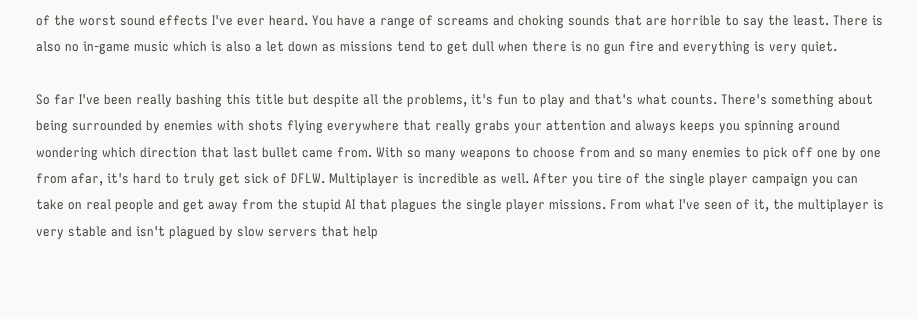of the worst sound effects I've ever heard. You have a range of screams and choking sounds that are horrible to say the least. There is also no in-game music which is also a let down as missions tend to get dull when there is no gun fire and everything is very quiet.

So far I've been really bashing this title but despite all the problems, it's fun to play and that's what counts. There's something about being surrounded by enemies with shots flying everywhere that really grabs your attention and always keeps you spinning around wondering which direction that last bullet came from. With so many weapons to choose from and so many enemies to pick off one by one from afar, it's hard to truly get sick of DFLW. Multiplayer is incredible as well. After you tire of the single player campaign you can take on real people and get away from the stupid AI that plagues the single player missions. From what I've seen of it, the multiplayer is very stable and isn't plagued by slow servers that help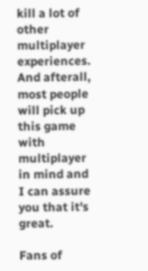kill a lot of other multiplayer experiences. And afterall, most people will pick up this game with multiplayer in mind and I can assure you that it's great.

Fans of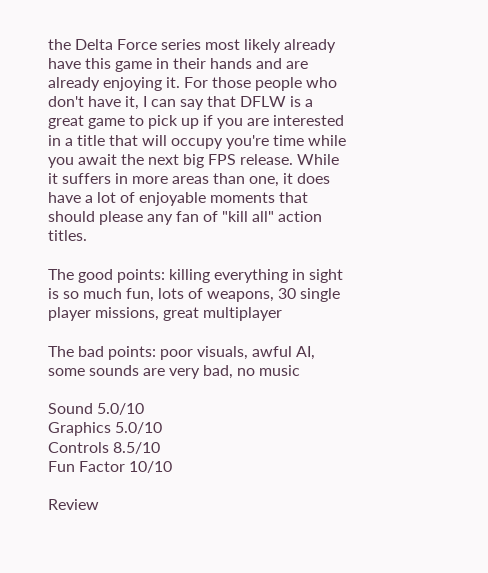the Delta Force series most likely already have this game in their hands and are already enjoying it. For those people who don't have it, I can say that DFLW is a great game to pick up if you are interested in a title that will occupy you're time while you await the next big FPS release. While it suffers in more areas than one, it does have a lot of enjoyable moments that should please any fan of "kill all" action titles.

The good points: killing everything in sight is so much fun, lots of weapons, 30 single player missions, great multiplayer

The bad points: poor visuals, awful AI, some sounds are very bad, no music

Sound 5.0/10
Graphics 5.0/10
Controls 8.5/10
Fun Factor 10/10

Review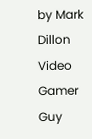by Mark Dillon
Video Gamer Guy